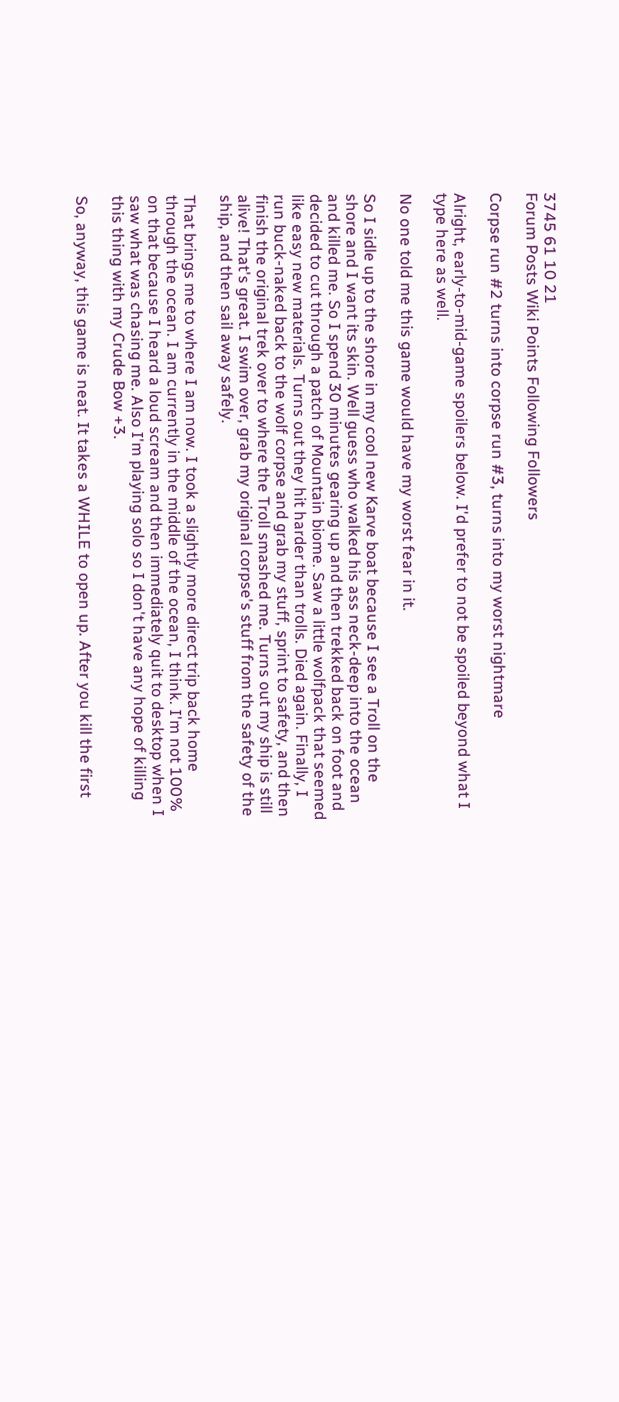3745 61 10 21
Forum Posts Wiki Points Following Followers

Corpse run #2 turns into corpse run #3, turns into my worst nightmare

Alright, early-to-mid-game spoilers below. I'd prefer to not be spoiled beyond what I type here as well.

No one told me this game would have my worst fear in it.

So I sidle up to the shore in my cool new Karve boat because I see a Troll on the shore and I want its skin. Well guess who walked his ass neck-deep into the ocean and killed me. So I spend 30 minutes gearing up and then trekked back on foot and decided to cut through a patch of Mountain biome. Saw a little wolfpack that seemed like easy new materials. Turns out they hit harder than trolls. Died again. Finally, I run buck-naked back to the wolf corpse and grab my stuff, sprint to safety, and then finish the original trek over to where the Troll smashed me. Turns out my ship is still alive! That's great. I swim over, grab my original corpse's stuff from the safety of the ship, and then sail away safely.

That brings me to where I am now. I took a slightly more direct trip back home through the ocean. I am currently in the middle of the ocean, I think. I'm not 100% on that because I heard a loud scream and then immediately quit to desktop when I saw what was chasing me. Also I'm playing solo so I don't have any hope of killing this thing with my Crude Bow +3.

So, anyway, this game is neat. It takes a WHILE to open up. After you kill the first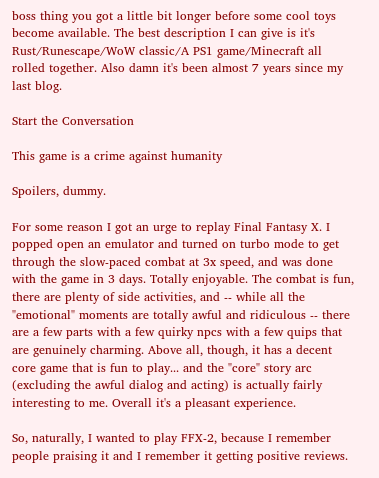boss thing you got a little bit longer before some cool toys become available. The best description I can give is it's Rust/Runescape/WoW classic/A PS1 game/Minecraft all rolled together. Also damn it's been almost 7 years since my last blog.

Start the Conversation

This game is a crime against humanity

Spoilers, dummy.

For some reason I got an urge to replay Final Fantasy X. I popped open an emulator and turned on turbo mode to get through the slow-paced combat at 3x speed, and was done with the game in 3 days. Totally enjoyable. The combat is fun, there are plenty of side activities, and -- while all the "emotional" moments are totally awful and ridiculous -- there are a few parts with a few quirky npcs with a few quips that are genuinely charming. Above all, though, it has a decent core game that is fun to play... and the "core" story arc (excluding the awful dialog and acting) is actually fairly interesting to me. Overall it's a pleasant experience.

So, naturally, I wanted to play FFX-2, because I remember people praising it and I remember it getting positive reviews.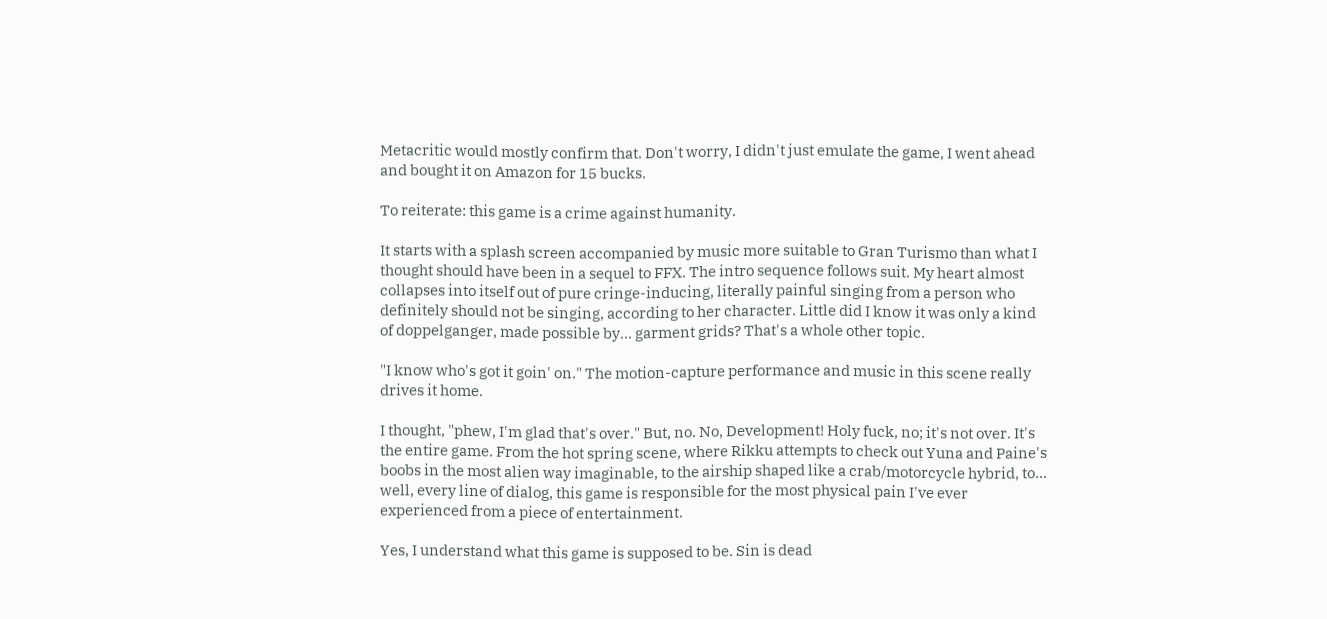Metacritic would mostly confirm that. Don't worry, I didn't just emulate the game, I went ahead and bought it on Amazon for 15 bucks.

To reiterate: this game is a crime against humanity.

It starts with a splash screen accompanied by music more suitable to Gran Turismo than what I thought should have been in a sequel to FFX. The intro sequence follows suit. My heart almost collapses into itself out of pure cringe-inducing, literally painful singing from a person who definitely should not be singing, according to her character. Little did I know it was only a kind of doppelganger, made possible by... garment grids? That's a whole other topic.

"I know who's got it goin' on." The motion-capture performance and music in this scene really drives it home.

I thought, "phew, I'm glad that's over." But, no. No, Development! Holy fuck, no; it's not over. It's the entire game. From the hot spring scene, where Rikku attempts to check out Yuna and Paine's boobs in the most alien way imaginable, to the airship shaped like a crab/motorcycle hybrid, to... well, every line of dialog, this game is responsible for the most physical pain I've ever experienced from a piece of entertainment.

Yes, I understand what this game is supposed to be. Sin is dead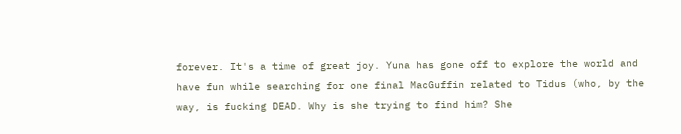forever. It's a time of great joy. Yuna has gone off to explore the world and have fun while searching for one final MacGuffin related to Tidus (who, by the way, is fucking DEAD. Why is she trying to find him? She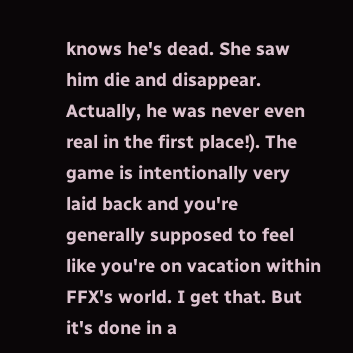knows he's dead. She saw him die and disappear. Actually, he was never even real in the first place!). The game is intentionally very laid back and you're generally supposed to feel like you're on vacation within FFX's world. I get that. But it's done in a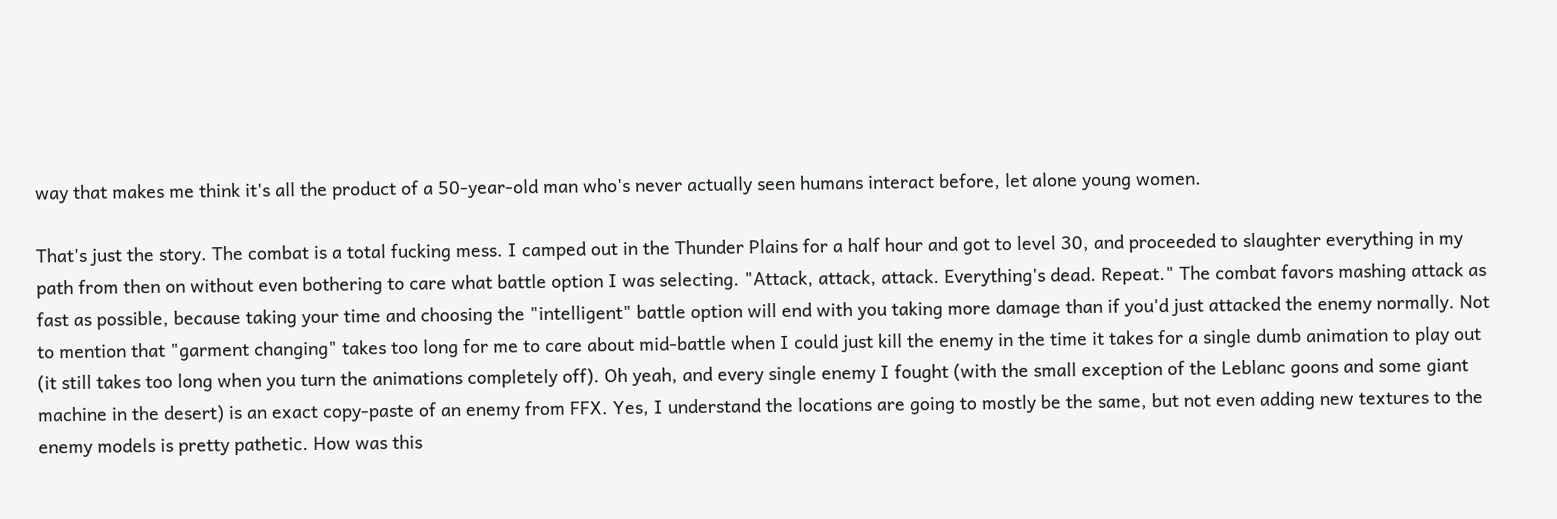way that makes me think it's all the product of a 50-year-old man who's never actually seen humans interact before, let alone young women.

That's just the story. The combat is a total fucking mess. I camped out in the Thunder Plains for a half hour and got to level 30, and proceeded to slaughter everything in my path from then on without even bothering to care what battle option I was selecting. "Attack, attack, attack. Everything's dead. Repeat." The combat favors mashing attack as fast as possible, because taking your time and choosing the "intelligent" battle option will end with you taking more damage than if you'd just attacked the enemy normally. Not to mention that "garment changing" takes too long for me to care about mid-battle when I could just kill the enemy in the time it takes for a single dumb animation to play out (it still takes too long when you turn the animations completely off). Oh yeah, and every single enemy I fought (with the small exception of the Leblanc goons and some giant machine in the desert) is an exact copy-paste of an enemy from FFX. Yes, I understand the locations are going to mostly be the same, but not even adding new textures to the enemy models is pretty pathetic. How was this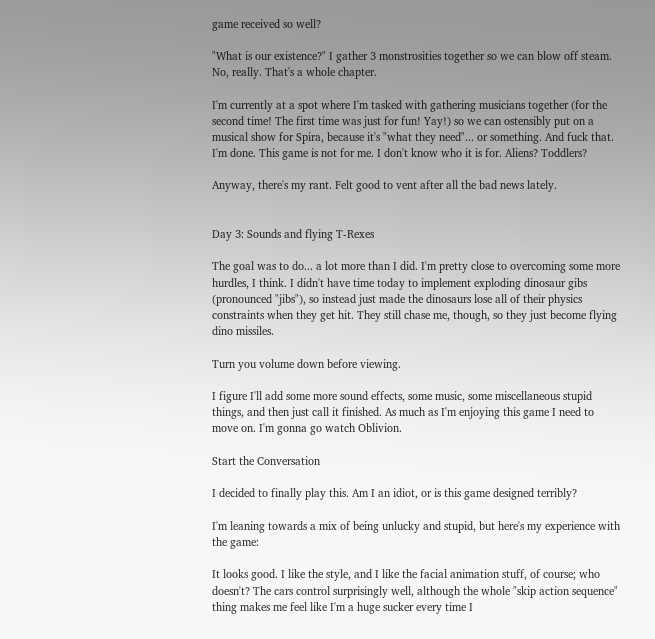game received so well?

"What is our existence?" I gather 3 monstrosities together so we can blow off steam. No, really. That's a whole chapter.

I'm currently at a spot where I'm tasked with gathering musicians together (for the second time! The first time was just for fun! Yay!) so we can ostensibly put on a musical show for Spira, because it's "what they need"... or something. And fuck that. I'm done. This game is not for me. I don't know who it is for. Aliens? Toddlers?

Anyway, there's my rant. Felt good to vent after all the bad news lately.


Day 3: Sounds and flying T-Rexes

The goal was to do... a lot more than I did. I'm pretty close to overcoming some more hurdles, I think. I didn't have time today to implement exploding dinosaur gibs (pronounced "jibs"), so instead just made the dinosaurs lose all of their physics constraints when they get hit. They still chase me, though, so they just become flying dino missiles.

Turn you volume down before viewing.

I figure I'll add some more sound effects, some music, some miscellaneous stupid things, and then just call it finished. As much as I'm enjoying this game I need to move on. I'm gonna go watch Oblivion.

Start the Conversation

I decided to finally play this. Am I an idiot, or is this game designed terribly?

I'm leaning towards a mix of being unlucky and stupid, but here's my experience with the game:

It looks good. I like the style, and I like the facial animation stuff, of course; who doesn't? The cars control surprisingly well, although the whole "skip action sequence" thing makes me feel like I'm a huge sucker every time I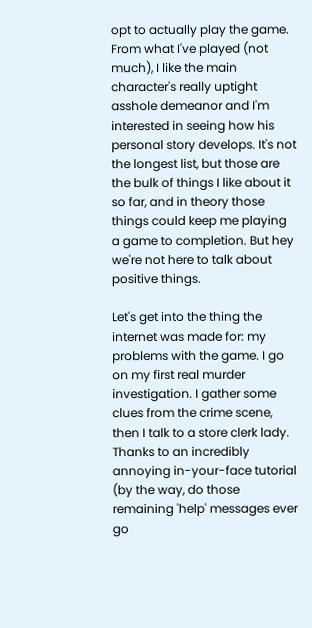opt to actually play the game. From what I've played (not much), I like the main character's really uptight asshole demeanor and I'm interested in seeing how his personal story develops. It's not the longest list, but those are the bulk of things I like about it so far, and in theory those things could keep me playing a game to completion. But hey we're not here to talk about positive things.

Let's get into the thing the internet was made for: my problems with the game. I go on my first real murder investigation. I gather some clues from the crime scene, then I talk to a store clerk lady. Thanks to an incredibly annoying in-your-face tutorial (by the way, do those remaining 'help' messages ever go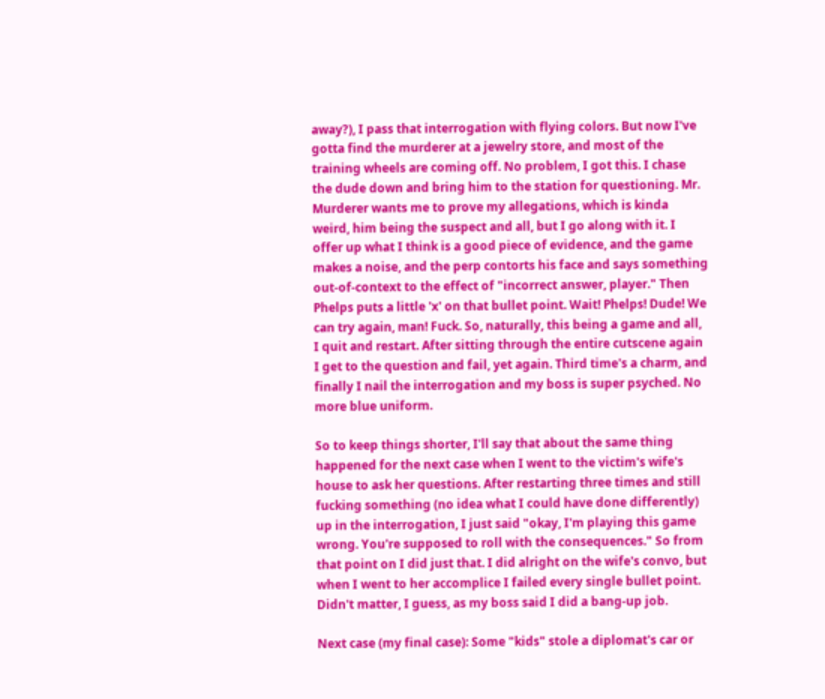away?), I pass that interrogation with flying colors. But now I've gotta find the murderer at a jewelry store, and most of the training wheels are coming off. No problem, I got this. I chase the dude down and bring him to the station for questioning. Mr. Murderer wants me to prove my allegations, which is kinda weird, him being the suspect and all, but I go along with it. I offer up what I think is a good piece of evidence, and the game makes a noise, and the perp contorts his face and says something out-of-context to the effect of "incorrect answer, player." Then Phelps puts a little 'x' on that bullet point. Wait! Phelps! Dude! We can try again, man! Fuck. So, naturally, this being a game and all, I quit and restart. After sitting through the entire cutscene again I get to the question and fail, yet again. Third time's a charm, and finally I nail the interrogation and my boss is super psyched. No more blue uniform.

So to keep things shorter, I'll say that about the same thing happened for the next case when I went to the victim's wife's house to ask her questions. After restarting three times and still fucking something (no idea what I could have done differently) up in the interrogation, I just said "okay, I'm playing this game wrong. You're supposed to roll with the consequences." So from that point on I did just that. I did alright on the wife's convo, but when I went to her accomplice I failed every single bullet point. Didn't matter, I guess, as my boss said I did a bang-up job.

Next case (my final case): Some "kids" stole a diplomat's car or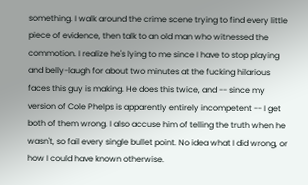something. I walk around the crime scene trying to find every little piece of evidence, then talk to an old man who witnessed the commotion. I realize he's lying to me since I have to stop playing and belly-laugh for about two minutes at the fucking hilarious faces this guy is making. He does this twice, and -- since my version of Cole Phelps is apparently entirely incompetent -- I get both of them wrong. I also accuse him of telling the truth when he wasn't, so fail every single bullet point. No idea what I did wrong, or how I could have known otherwise.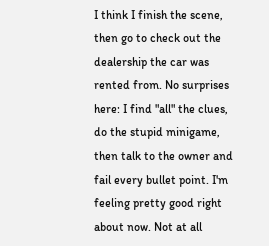I think I finish the scene, then go to check out the dealership the car was rented from. No surprises here: I find "all" the clues, do the stupid minigame, then talk to the owner and fail every bullet point. I'm feeling pretty good right about now. Not at all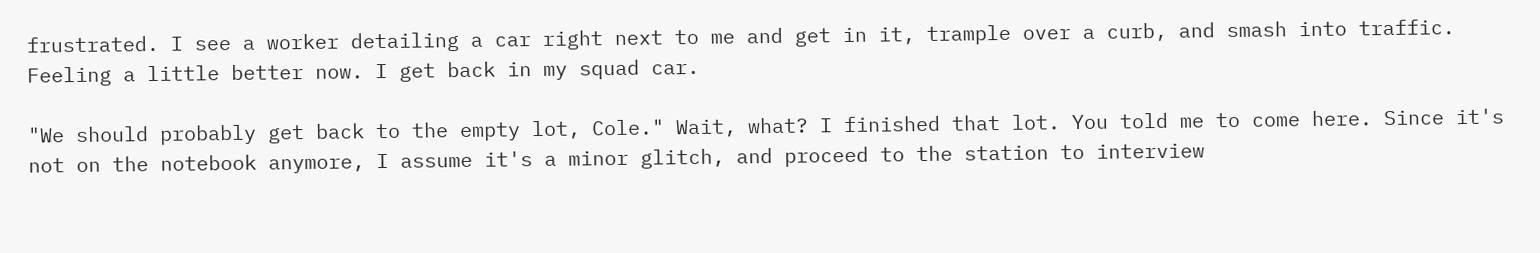frustrated. I see a worker detailing a car right next to me and get in it, trample over a curb, and smash into traffic. Feeling a little better now. I get back in my squad car.

"We should probably get back to the empty lot, Cole." Wait, what? I finished that lot. You told me to come here. Since it's not on the notebook anymore, I assume it's a minor glitch, and proceed to the station to interview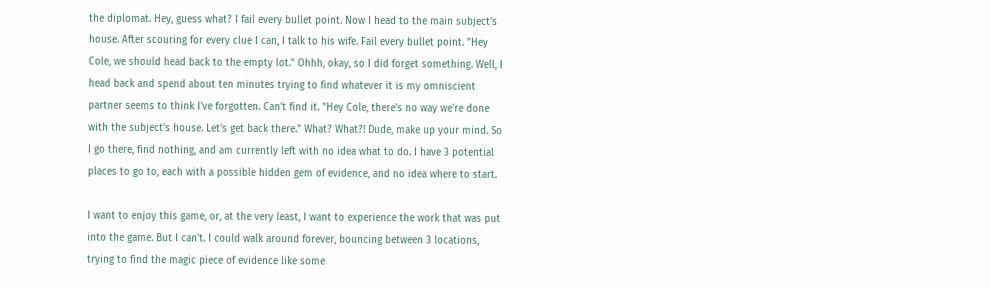the diplomat. Hey, guess what? I fail every bullet point. Now I head to the main subject's house. After scouring for every clue I can, I talk to his wife. Fail every bullet point. "Hey Cole, we should head back to the empty lot." Ohhh, okay, so I did forget something. Well, I head back and spend about ten minutes trying to find whatever it is my omniscient partner seems to think I've forgotten. Can't find it. "Hey Cole, there's no way we're done with the subject's house. Let's get back there." What? What?! Dude, make up your mind. So I go there, find nothing, and am currently left with no idea what to do. I have 3 potential places to go to, each with a possible hidden gem of evidence, and no idea where to start.

I want to enjoy this game, or, at the very least, I want to experience the work that was put into the game. But I can't. I could walk around forever, bouncing between 3 locations, trying to find the magic piece of evidence like some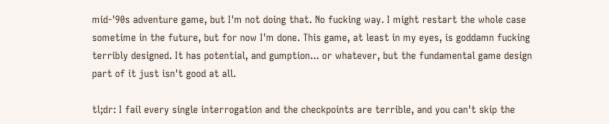mid-'90s adventure game, but I'm not doing that. No fucking way. I might restart the whole case sometime in the future, but for now I'm done. This game, at least in my eyes, is goddamn fucking terribly designed. It has potential, and gumption... or whatever, but the fundamental game design part of it just isn't good at all.

tl;dr: I fail every single interrogation and the checkpoints are terrible, and you can't skip the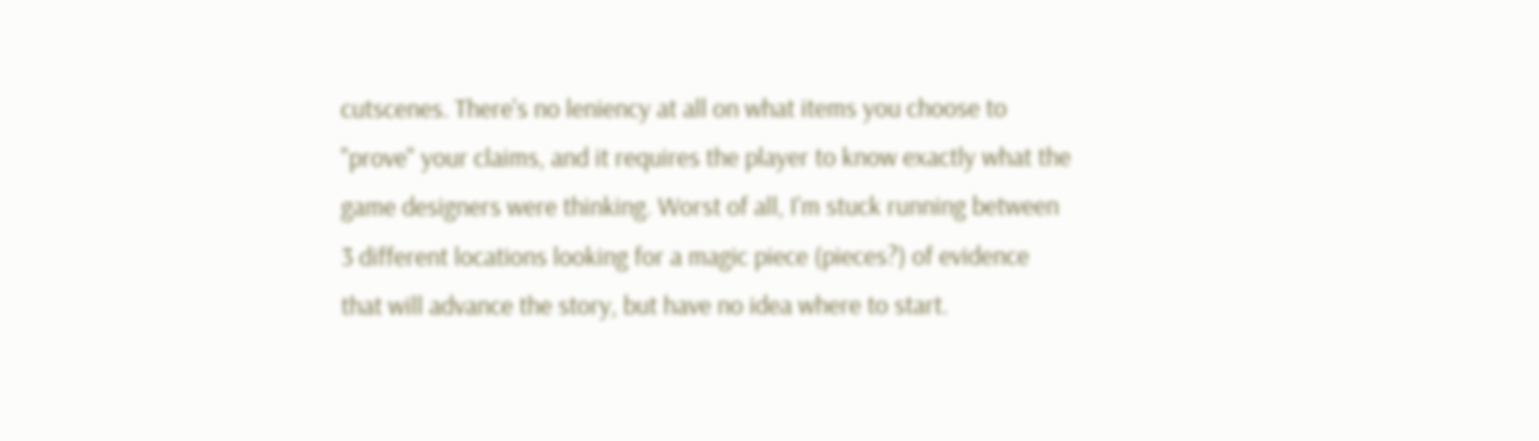cutscenes. There's no leniency at all on what items you choose to "prove" your claims, and it requires the player to know exactly what the game designers were thinking. Worst of all, I'm stuck running between 3 different locations looking for a magic piece (pieces?) of evidence that will advance the story, but have no idea where to start.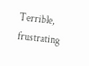Terrible, frustrating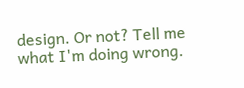design. Or not? Tell me what I'm doing wrong.